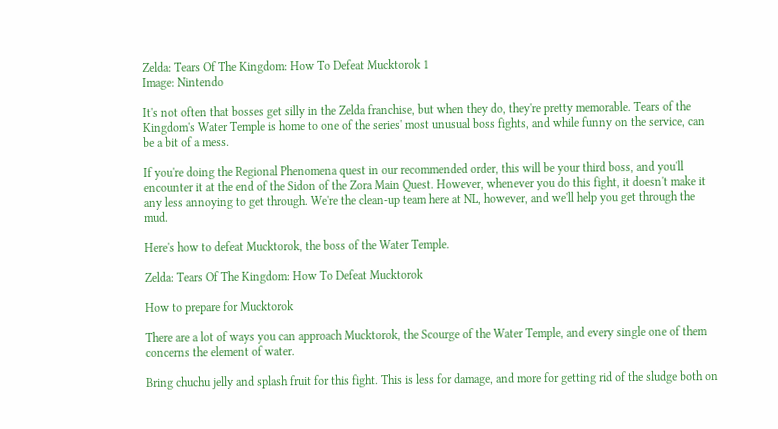Zelda: Tears Of The Kingdom: How To Defeat Mucktorok 1
Image: Nintendo

It's not often that bosses get silly in the Zelda franchise, but when they do, they're pretty memorable. Tears of the Kingdom's Water Temple is home to one of the series' most unusual boss fights, and while funny on the service, can be a bit of a mess.

If you're doing the Regional Phenomena quest in our recommended order, this will be your third boss, and you'll encounter it at the end of the Sidon of the Zora Main Quest. However, whenever you do this fight, it doesn't make it any less annoying to get through. We're the clean-up team here at NL, however, and we'll help you get through the mud.

Here's how to defeat Mucktorok, the boss of the Water Temple.

Zelda: Tears Of The Kingdom: How To Defeat Mucktorok

How to prepare for Mucktorok

There are a lot of ways you can approach Mucktorok, the Scourge of the Water Temple, and every single one of them concerns the element of water.

Bring chuchu jelly and splash fruit for this fight. This is less for damage, and more for getting rid of the sludge both on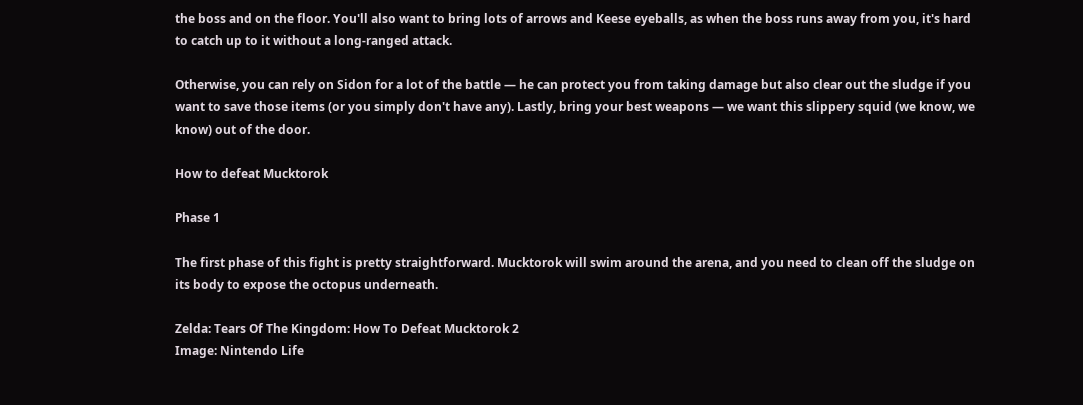the boss and on the floor. You'll also want to bring lots of arrows and Keese eyeballs, as when the boss runs away from you, it's hard to catch up to it without a long-ranged attack.

Otherwise, you can rely on Sidon for a lot of the battle — he can protect you from taking damage but also clear out the sludge if you want to save those items (or you simply don't have any). Lastly, bring your best weapons — we want this slippery squid (we know, we know) out of the door.

How to defeat Mucktorok

Phase 1

The first phase of this fight is pretty straightforward. Mucktorok will swim around the arena, and you need to clean off the sludge on its body to expose the octopus underneath.

Zelda: Tears Of The Kingdom: How To Defeat Mucktorok 2
Image: Nintendo Life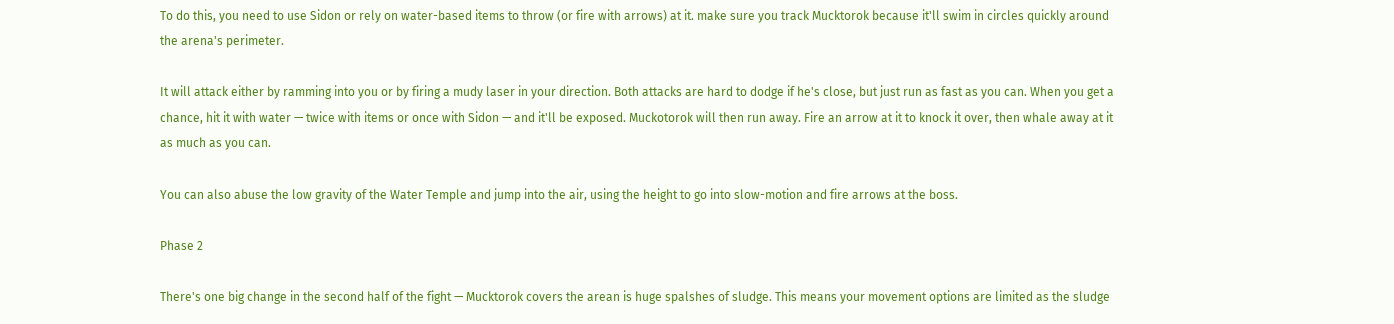To do this, you need to use Sidon or rely on water-based items to throw (or fire with arrows) at it. make sure you track Mucktorok because it'll swim in circles quickly around the arena's perimeter.

It will attack either by ramming into you or by firing a mudy laser in your direction. Both attacks are hard to dodge if he's close, but just run as fast as you can. When you get a chance, hit it with water — twice with items or once with Sidon — and it'll be exposed. Muckotorok will then run away. Fire an arrow at it to knock it over, then whale away at it as much as you can.

You can also abuse the low gravity of the Water Temple and jump into the air, using the height to go into slow-motion and fire arrows at the boss.

Phase 2

There's one big change in the second half of the fight — Mucktorok covers the arean is huge spalshes of sludge. This means your movement options are limited as the sludge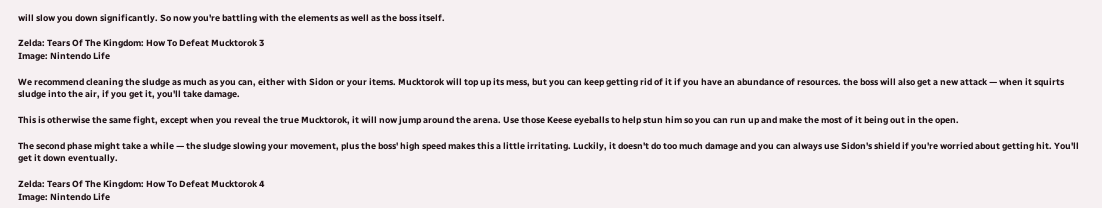will slow you down significantly. So now you're battling with the elements as well as the boss itself.

Zelda: Tears Of The Kingdom: How To Defeat Mucktorok 3
Image: Nintendo Life

We recommend cleaning the sludge as much as you can, either with Sidon or your items. Mucktorok will top up its mess, but you can keep getting rid of it if you have an abundance of resources. the boss will also get a new attack — when it squirts sludge into the air, if you get it, you'll take damage.

This is otherwise the same fight, except when you reveal the true Mucktorok, it will now jump around the arena. Use those Keese eyeballs to help stun him so you can run up and make the most of it being out in the open.

The second phase might take a while — the sludge slowing your movement, plus the boss' high speed makes this a little irritating. Luckily, it doesn't do too much damage and you can always use Sidon's shield if you're worried about getting hit. You'll get it down eventually.

Zelda: Tears Of The Kingdom: How To Defeat Mucktorok 4
Image: Nintendo Life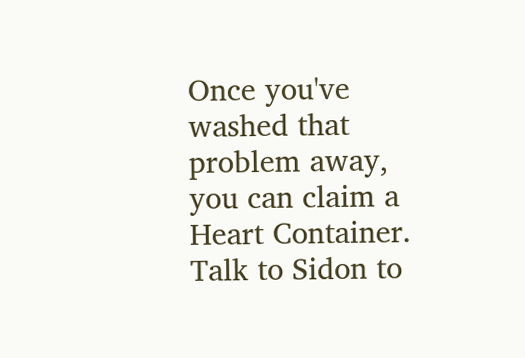Once you've washed that problem away, you can claim a Heart Container. Talk to Sidon to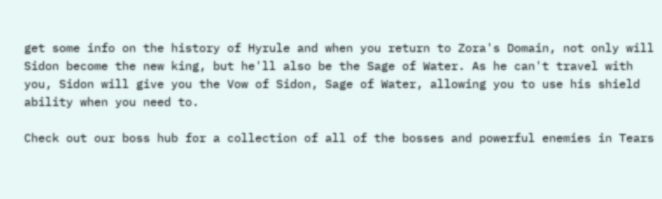get some info on the history of Hyrule and when you return to Zora's Domain, not only will Sidon become the new king, but he'll also be the Sage of Water. As he can't travel with you, Sidon will give you the Vow of Sidon, Sage of Water, allowing you to use his shield ability when you need to.

Check out our boss hub for a collection of all of the bosses and powerful enemies in Tears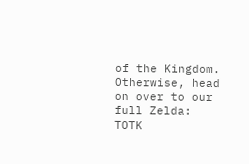of the Kingdom. Otherwise, head on over to our full Zelda: TOTK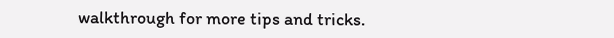walkthrough for more tips and tricks.